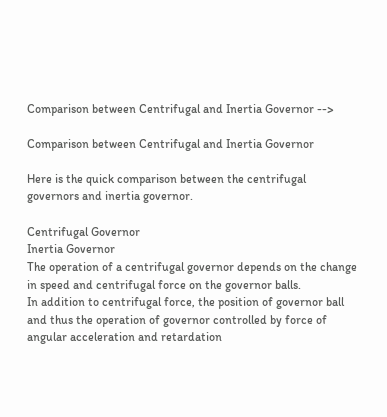Comparison between Centrifugal and Inertia Governor -->

Comparison between Centrifugal and Inertia Governor

Here is the quick comparison between the centrifugal governors and inertia governor.

Centrifugal Governor
Inertia Governor
The operation of a centrifugal governor depends on the change in speed and centrifugal force on the governor balls.
In addition to centrifugal force, the position of governor ball and thus the operation of governor controlled by force of angular acceleration and retardation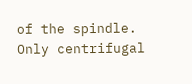of the spindle.
Only centrifugal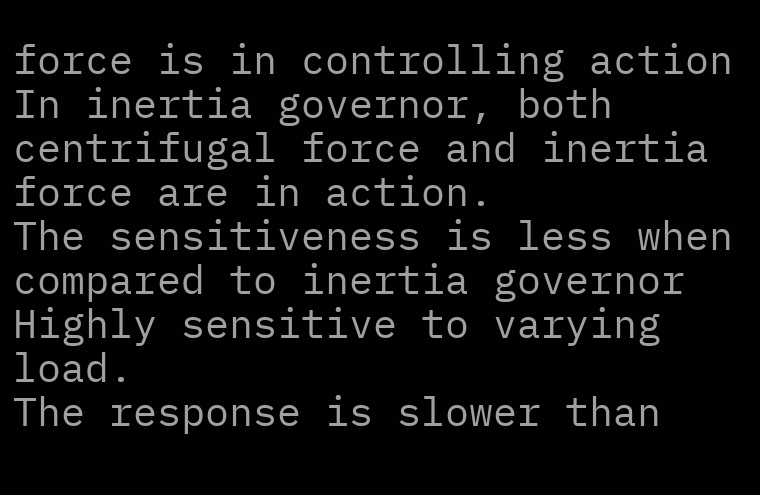force is in controlling action
In inertia governor, both centrifugal force and inertia force are in action.
The sensitiveness is less when compared to inertia governor
Highly sensitive to varying load.
The response is slower than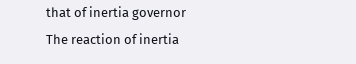that of inertia governor
The reaction of inertia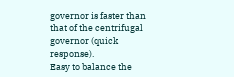governor is faster than that of the centrifugal governor (quick response).
Easy to balance the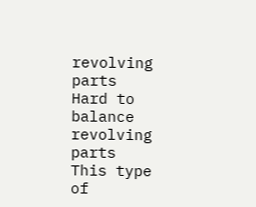revolving parts
Hard to balance revolving parts
This type of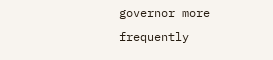governor more frequently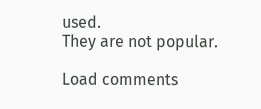used.
They are not popular.

Load comments